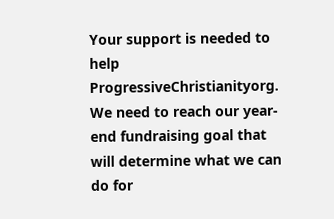Your support is needed to help ProgressiveChristianityorg. We need to reach our year-end fundraising goal that will determine what we can do for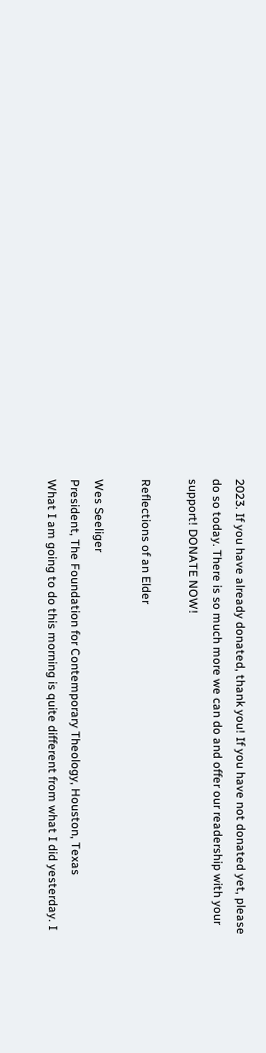2023. If you have already donated, thank you! If you have not donated yet, please do so today. There is so much more we can do and offer our readership with your support! DONATE NOW!

Reflections of an Elder

Wes Seeliger
President, The Foundation for Contemporary Theology, Houston, Texas
What I am going to do this morning is quite different from what I did yesterday. I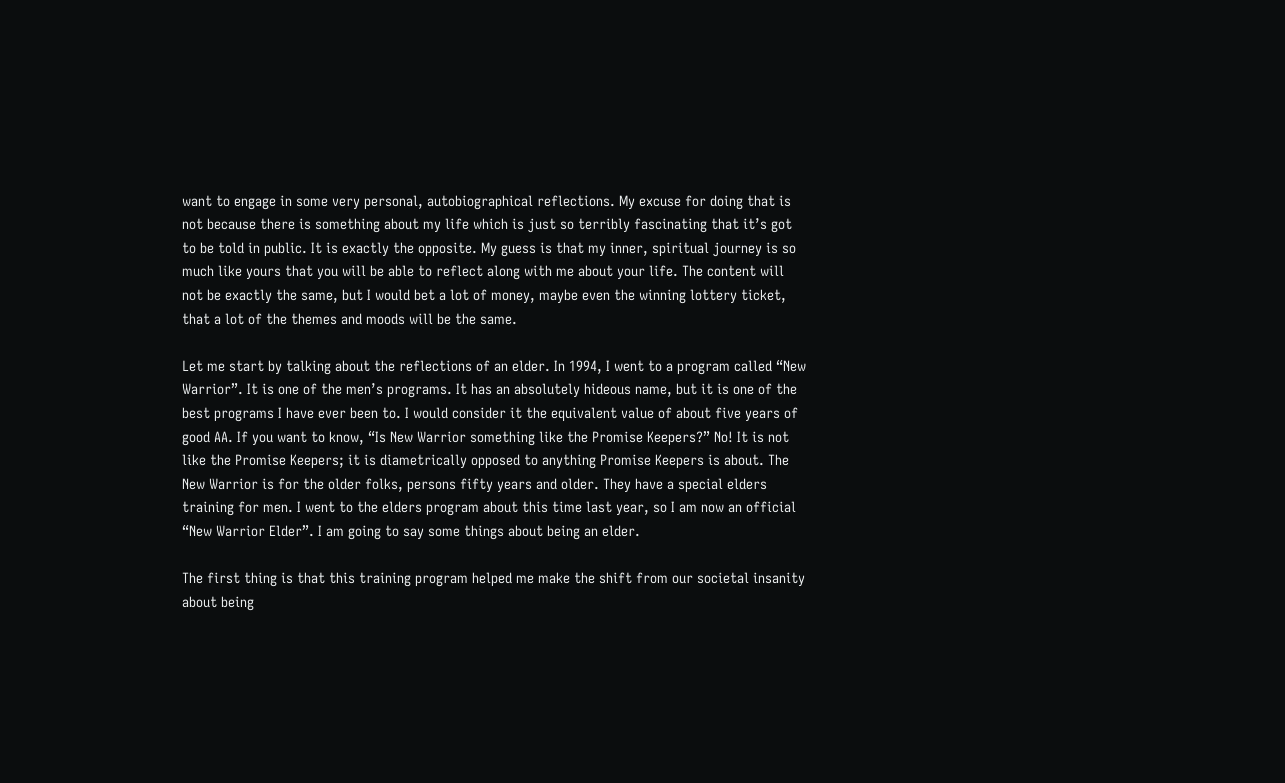want to engage in some very personal, autobiographical reflections. My excuse for doing that is not because there is something about my life which is just so terribly fascinating that it’s got to be told in public. It is exactly the opposite. My guess is that my inner, spiritual journey is so much like yours that you will be able to reflect along with me about your life. The content will not be exactly the same, but I would bet a lot of money, maybe even the winning lottery ticket, that a lot of the themes and moods will be the same.

Let me start by talking about the reflections of an elder. In 1994, I went to a program called “New Warrior”. It is one of the men’s programs. It has an absolutely hideous name, but it is one of the best programs I have ever been to. I would consider it the equivalent value of about five years of good AA. If you want to know, “Is New Warrior something like the Promise Keepers?” No! It is not like the Promise Keepers; it is diametrically opposed to anything Promise Keepers is about. The New Warrior is for the older folks, persons fifty years and older. They have a special elders training for men. I went to the elders program about this time last year, so I am now an official “New Warrior Elder”. I am going to say some things about being an elder.

The first thing is that this training program helped me make the shift from our societal insanity about being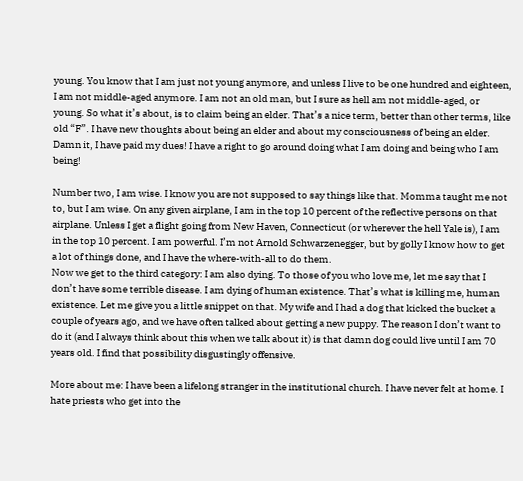young. You know that I am just not young anymore, and unless I live to be one hundred and eighteen, I am not middle-aged anymore. I am not an old man, but I sure as hell am not middle-aged, or young. So what it’s about, is to claim being an elder. That’s a nice term, better than other terms, like old “F”. I have new thoughts about being an elder and about my consciousness of being an elder. Damn it, I have paid my dues! I have a right to go around doing what I am doing and being who I am being!

Number two, I am wise. I know you are not supposed to say things like that. Momma taught me not to, but I am wise. On any given airplane, I am in the top 10 percent of the reflective persons on that airplane. Unless I get a flight going from New Haven, Connecticut (or wherever the hell Yale is), I am in the top 10 percent. I am powerful. I’m not Arnold Schwarzenegger, but by golly I know how to get a lot of things done, and I have the where-with-all to do them.
Now we get to the third category: I am also dying. To those of you who love me, let me say that I don’t have some terrible disease. I am dying of human existence. That’s what is killing me, human existence. Let me give you a little snippet on that. My wife and I had a dog that kicked the bucket a couple of years ago, and we have often talked about getting a new puppy. The reason I don’t want to do it (and I always think about this when we talk about it) is that damn dog could live until I am 70 years old. I find that possibility disgustingly offensive.

More about me: I have been a lifelong stranger in the institutional church. I have never felt at home. I hate priests who get into the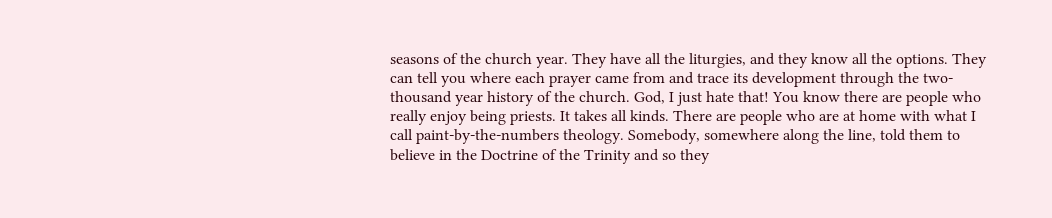seasons of the church year. They have all the liturgies, and they know all the options. They can tell you where each prayer came from and trace its development through the two-thousand year history of the church. God, I just hate that! You know there are people who really enjoy being priests. It takes all kinds. There are people who are at home with what I call paint-by-the-numbers theology. Somebody, somewhere along the line, told them to believe in the Doctrine of the Trinity and so they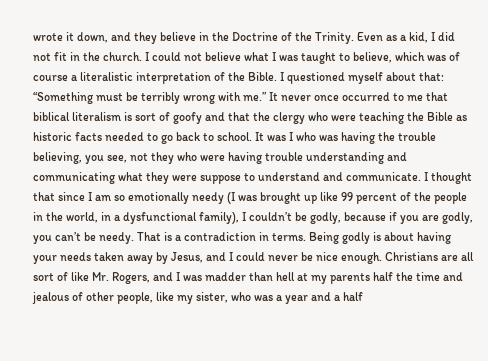wrote it down, and they believe in the Doctrine of the Trinity. Even as a kid, I did not fit in the church. I could not believe what I was taught to believe, which was of course a literalistic interpretation of the Bible. I questioned myself about that: “Something must be terribly wrong with me.” It never once occurred to me that biblical literalism is sort of goofy and that the clergy who were teaching the Bible as historic facts needed to go back to school. It was I who was having the trouble believing, you see, not they who were having trouble understanding and communicating what they were suppose to understand and communicate. I thought that since I am so emotionally needy (I was brought up like 99 percent of the people in the world, in a dysfunctional family), I couldn’t be godly, because if you are godly, you can’t be needy. That is a contradiction in terms. Being godly is about having your needs taken away by Jesus, and I could never be nice enough. Christians are all sort of like Mr. Rogers, and I was madder than hell at my parents half the time and jealous of other people, like my sister, who was a year and a half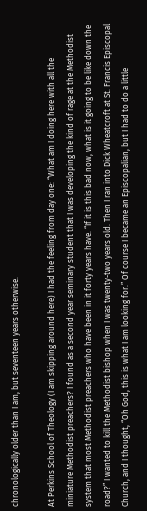chronologically older than I am, but seventeen years otherwise.

At Perkins School of Theology (I am skipping around here) I had the feeling from day one: “What am I doing here with all the miniature Methodist preachers? I found as a second year seminary student that I was developing the kind of rage at the Methodist system that most Methodist preachers who have been in it forty years have. “If it is this bad now, what is it going to be like down the road?” I wanted to kill the Methodist bishop when I was twenty-two years old. Then I ran into Dick Wheatcroft at St. Francis Episcopal Church, and I thought, “Oh God, this is what I am looking for.” Of course I became an Episcopalian, but I had to do a little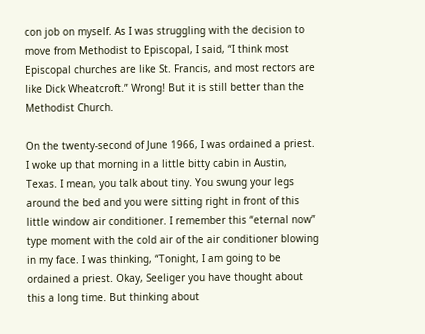con job on myself. As I was struggling with the decision to move from Methodist to Episcopal, I said, “I think most Episcopal churches are like St. Francis, and most rectors are like Dick Wheatcroft.” Wrong! But it is still better than the Methodist Church.

On the twenty-second of June 1966, I was ordained a priest. I woke up that morning in a little bitty cabin in Austin, Texas. I mean, you talk about tiny. You swung your legs around the bed and you were sitting right in front of this little window air conditioner. I remember this “eternal now” type moment with the cold air of the air conditioner blowing in my face. I was thinking, “Tonight, I am going to be ordained a priest. Okay, Seeliger you have thought about this a long time. But thinking about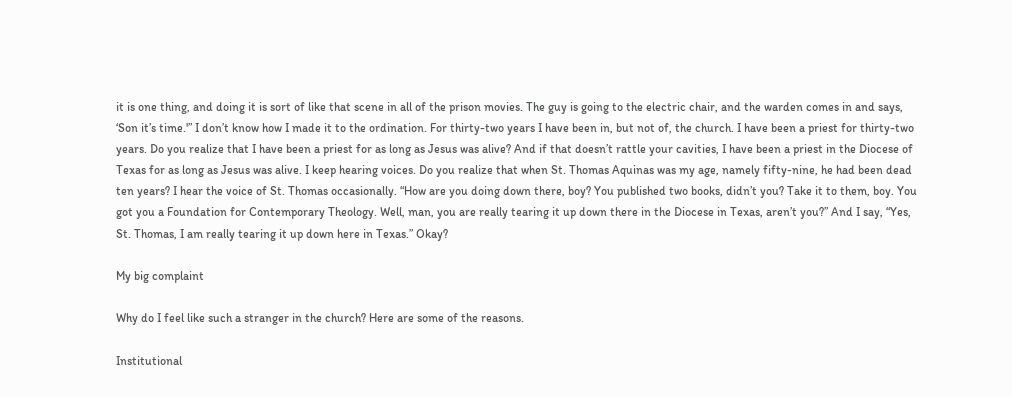it is one thing, and doing it is sort of like that scene in all of the prison movies. The guy is going to the electric chair, and the warden comes in and says, ‘Son it’s time.'” I don’t know how I made it to the ordination. For thirty-two years I have been in, but not of, the church. I have been a priest for thirty-two years. Do you realize that I have been a priest for as long as Jesus was alive? And if that doesn’t rattle your cavities, I have been a priest in the Diocese of Texas for as long as Jesus was alive. I keep hearing voices. Do you realize that when St. Thomas Aquinas was my age, namely fifty-nine, he had been dead ten years? I hear the voice of St. Thomas occasionally. “How are you doing down there, boy? You published two books, didn’t you? Take it to them, boy. You got you a Foundation for Contemporary Theology. Well, man, you are really tearing it up down there in the Diocese in Texas, aren’t you?” And I say, “Yes, St. Thomas, I am really tearing it up down here in Texas.” Okay?

My big complaint

Why do I feel like such a stranger in the church? Here are some of the reasons.

Institutional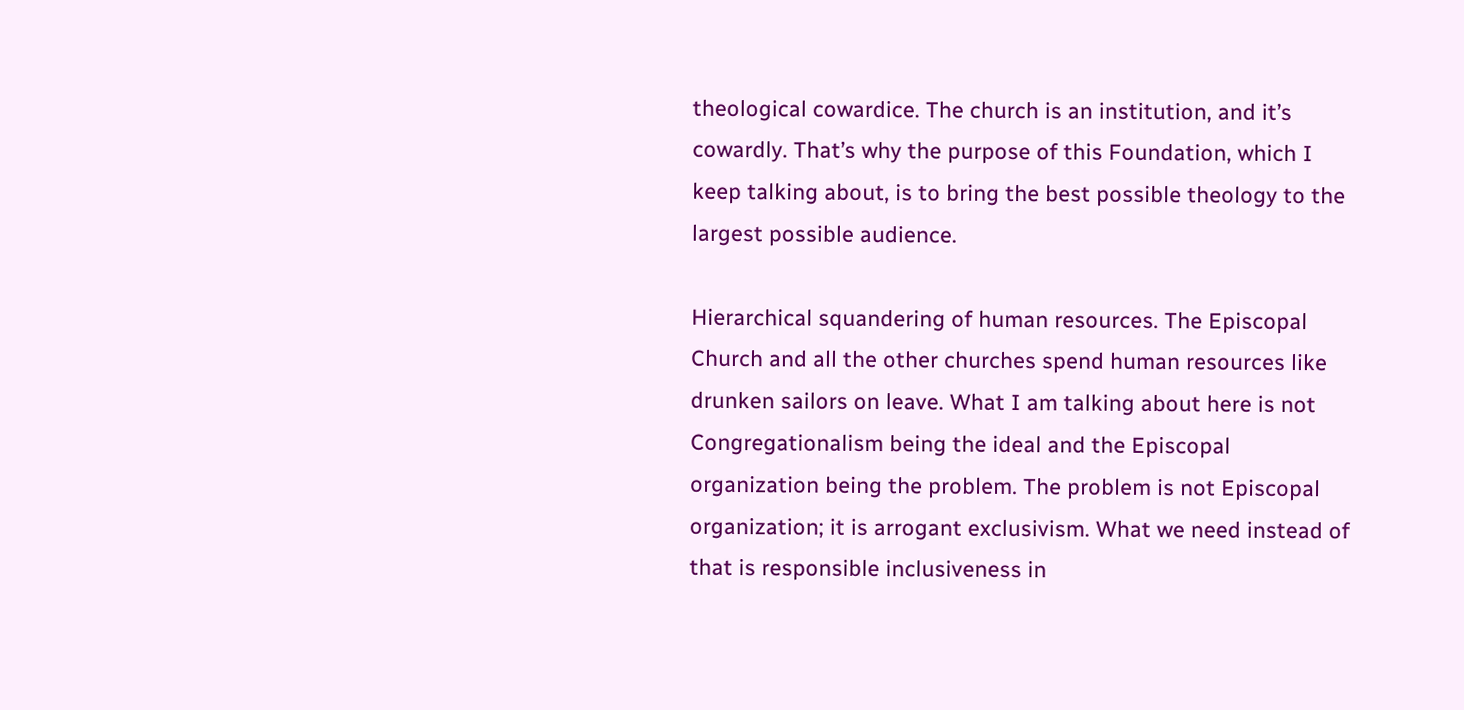theological cowardice. The church is an institution, and it’s cowardly. That’s why the purpose of this Foundation, which I keep talking about, is to bring the best possible theology to the largest possible audience.

Hierarchical squandering of human resources. The Episcopal Church and all the other churches spend human resources like drunken sailors on leave. What I am talking about here is not Congregationalism being the ideal and the Episcopal organization being the problem. The problem is not Episcopal organization; it is arrogant exclusivism. What we need instead of that is responsible inclusiveness in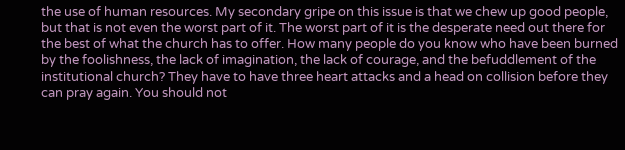the use of human resources. My secondary gripe on this issue is that we chew up good people, but that is not even the worst part of it. The worst part of it is the desperate need out there for the best of what the church has to offer. How many people do you know who have been burned by the foolishness, the lack of imagination, the lack of courage, and the befuddlement of the institutional church? They have to have three heart attacks and a head on collision before they can pray again. You should not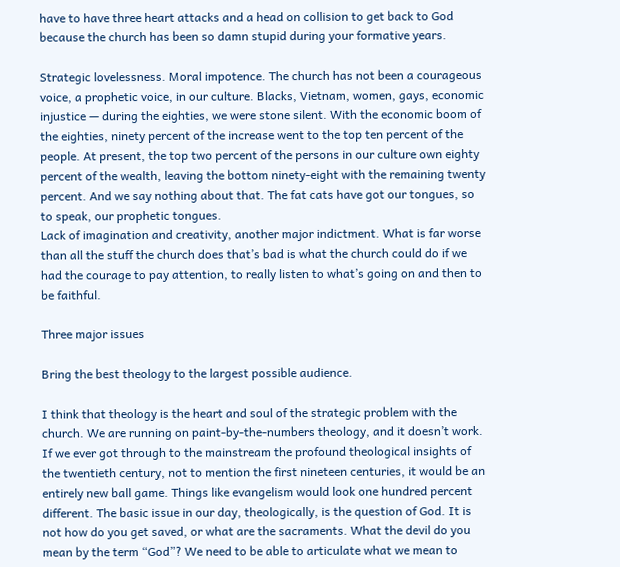have to have three heart attacks and a head on collision to get back to God because the church has been so damn stupid during your formative years.

Strategic lovelessness. Moral impotence. The church has not been a courageous voice, a prophetic voice, in our culture. Blacks, Vietnam, women, gays, economic injustice — during the eighties, we were stone silent. With the economic boom of the eighties, ninety percent of the increase went to the top ten percent of the people. At present, the top two percent of the persons in our culture own eighty percent of the wealth, leaving the bottom ninety-eight with the remaining twenty percent. And we say nothing about that. The fat cats have got our tongues, so to speak, our prophetic tongues.
Lack of imagination and creativity, another major indictment. What is far worse than all the stuff the church does that’s bad is what the church could do if we had the courage to pay attention, to really listen to what’s going on and then to be faithful.

Three major issues

Bring the best theology to the largest possible audience.

I think that theology is the heart and soul of the strategic problem with the church. We are running on paint-by-the-numbers theology, and it doesn’t work. If we ever got through to the mainstream the profound theological insights of the twentieth century, not to mention the first nineteen centuries, it would be an entirely new ball game. Things like evangelism would look one hundred percent different. The basic issue in our day, theologically, is the question of God. It is not how do you get saved, or what are the sacraments. What the devil do you mean by the term “God”? We need to be able to articulate what we mean to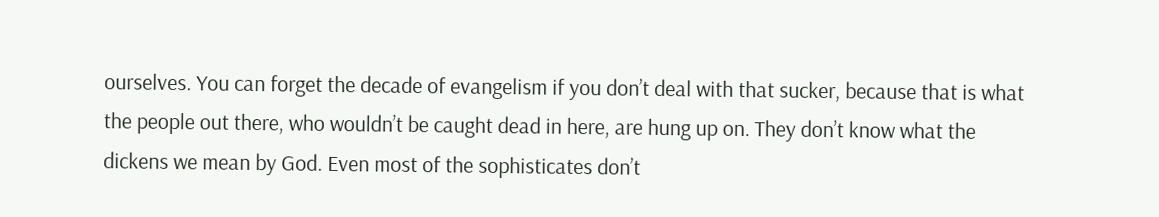ourselves. You can forget the decade of evangelism if you don’t deal with that sucker, because that is what the people out there, who wouldn’t be caught dead in here, are hung up on. They don’t know what the dickens we mean by God. Even most of the sophisticates don’t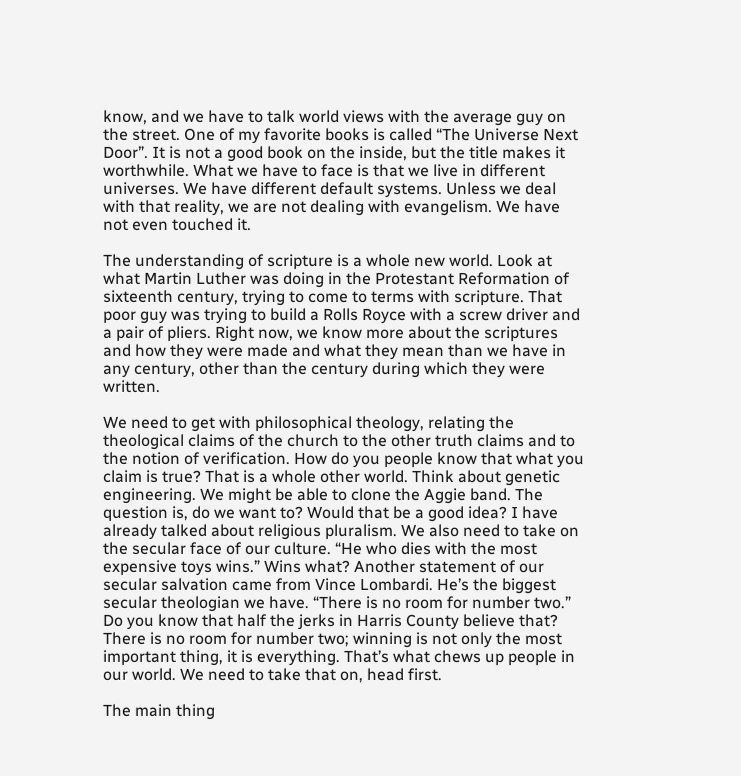know, and we have to talk world views with the average guy on the street. One of my favorite books is called “The Universe Next Door”. It is not a good book on the inside, but the title makes it worthwhile. What we have to face is that we live in different universes. We have different default systems. Unless we deal with that reality, we are not dealing with evangelism. We have not even touched it.

The understanding of scripture is a whole new world. Look at what Martin Luther was doing in the Protestant Reformation of sixteenth century, trying to come to terms with scripture. That poor guy was trying to build a Rolls Royce with a screw driver and a pair of pliers. Right now, we know more about the scriptures and how they were made and what they mean than we have in any century, other than the century during which they were written.

We need to get with philosophical theology, relating the theological claims of the church to the other truth claims and to the notion of verification. How do you people know that what you claim is true? That is a whole other world. Think about genetic engineering. We might be able to clone the Aggie band. The question is, do we want to? Would that be a good idea? I have already talked about religious pluralism. We also need to take on the secular face of our culture. “He who dies with the most expensive toys wins.” Wins what? Another statement of our secular salvation came from Vince Lombardi. He’s the biggest secular theologian we have. “There is no room for number two.” Do you know that half the jerks in Harris County believe that? There is no room for number two; winning is not only the most important thing, it is everything. That’s what chews up people in our world. We need to take that on, head first.

The main thing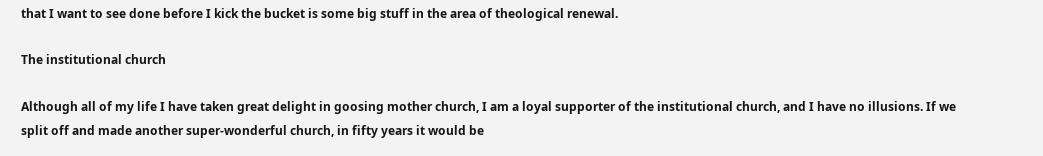that I want to see done before I kick the bucket is some big stuff in the area of theological renewal.

The institutional church

Although all of my life I have taken great delight in goosing mother church, I am a loyal supporter of the institutional church, and I have no illusions. If we split off and made another super-wonderful church, in fifty years it would be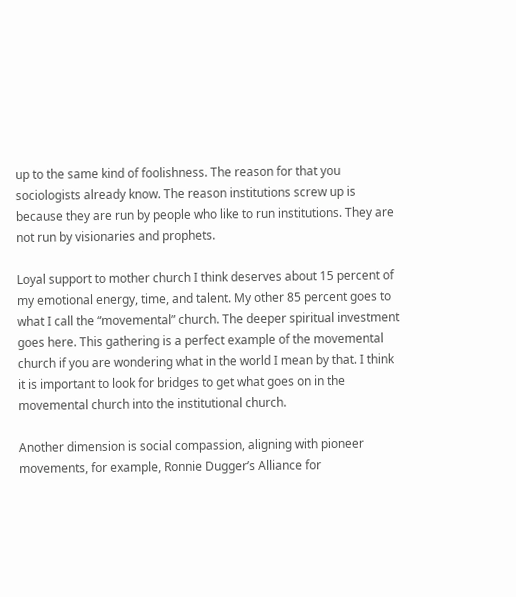up to the same kind of foolishness. The reason for that you sociologists already know. The reason institutions screw up is because they are run by people who like to run institutions. They are not run by visionaries and prophets.

Loyal support to mother church I think deserves about 15 percent of my emotional energy, time, and talent. My other 85 percent goes to what I call the “movemental” church. The deeper spiritual investment goes here. This gathering is a perfect example of the movemental church if you are wondering what in the world I mean by that. I think it is important to look for bridges to get what goes on in the movemental church into the institutional church.

Another dimension is social compassion, aligning with pioneer movements, for example, Ronnie Dugger’s Alliance for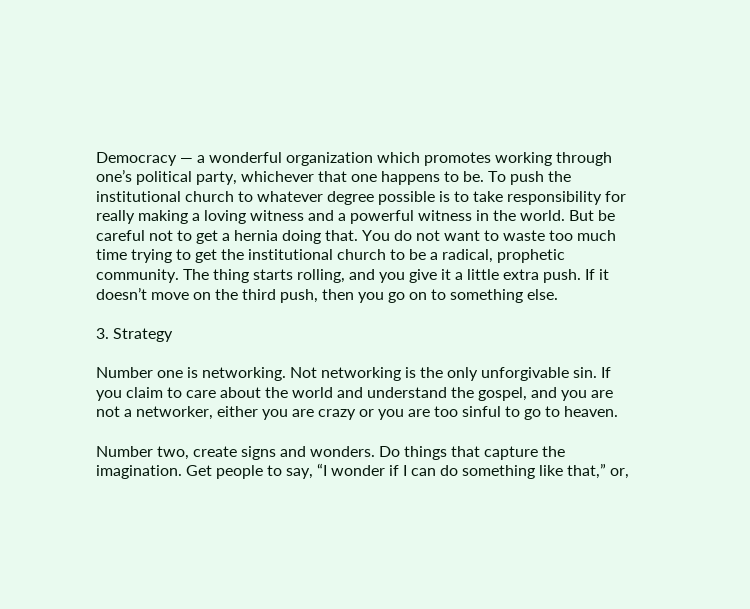Democracy — a wonderful organization which promotes working through one’s political party, whichever that one happens to be. To push the institutional church to whatever degree possible is to take responsibility for really making a loving witness and a powerful witness in the world. But be careful not to get a hernia doing that. You do not want to waste too much time trying to get the institutional church to be a radical, prophetic community. The thing starts rolling, and you give it a little extra push. If it doesn’t move on the third push, then you go on to something else.

3. Strategy

Number one is networking. Not networking is the only unforgivable sin. If you claim to care about the world and understand the gospel, and you are not a networker, either you are crazy or you are too sinful to go to heaven.

Number two, create signs and wonders. Do things that capture the imagination. Get people to say, “I wonder if I can do something like that,” or,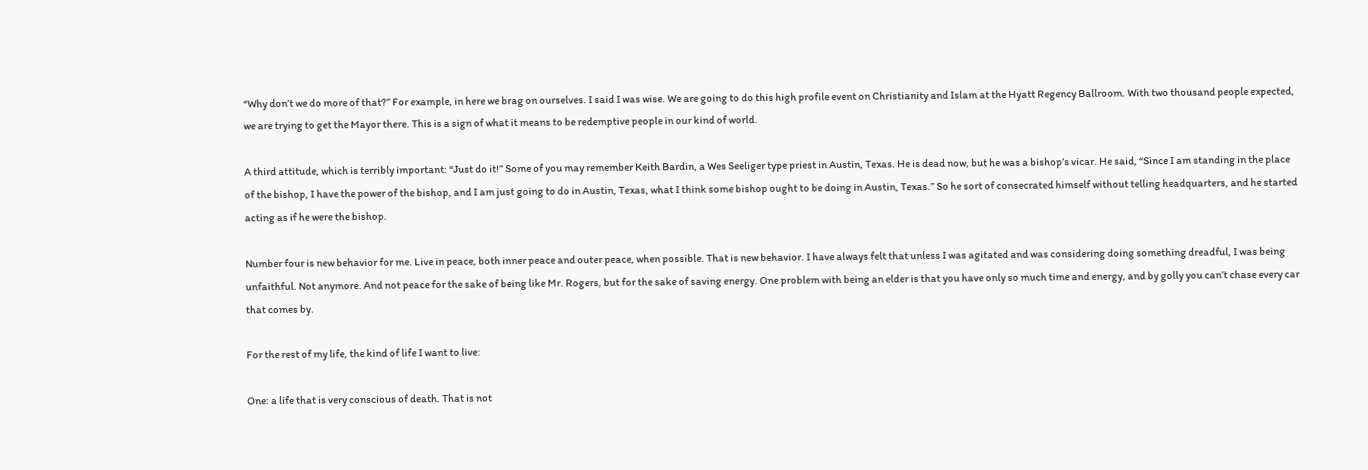“Why don’t we do more of that?” For example, in here we brag on ourselves. I said I was wise. We are going to do this high profile event on Christianity and Islam at the Hyatt Regency Ballroom. With two thousand people expected, we are trying to get the Mayor there. This is a sign of what it means to be redemptive people in our kind of world.

A third attitude, which is terribly important: “Just do it!” Some of you may remember Keith Bardin, a Wes Seeliger type priest in Austin, Texas. He is dead now, but he was a bishop’s vicar. He said, “Since I am standing in the place of the bishop, I have the power of the bishop, and I am just going to do in Austin, Texas, what I think some bishop ought to be doing in Austin, Texas.” So he sort of consecrated himself without telling headquarters, and he started acting as if he were the bishop.

Number four is new behavior for me. Live in peace, both inner peace and outer peace, when possible. That is new behavior. I have always felt that unless I was agitated and was considering doing something dreadful, I was being unfaithful. Not anymore. And not peace for the sake of being like Mr. Rogers, but for the sake of saving energy. One problem with being an elder is that you have only so much time and energy, and by golly you can’t chase every car that comes by.

For the rest of my life, the kind of life I want to live:

One: a life that is very conscious of death. That is not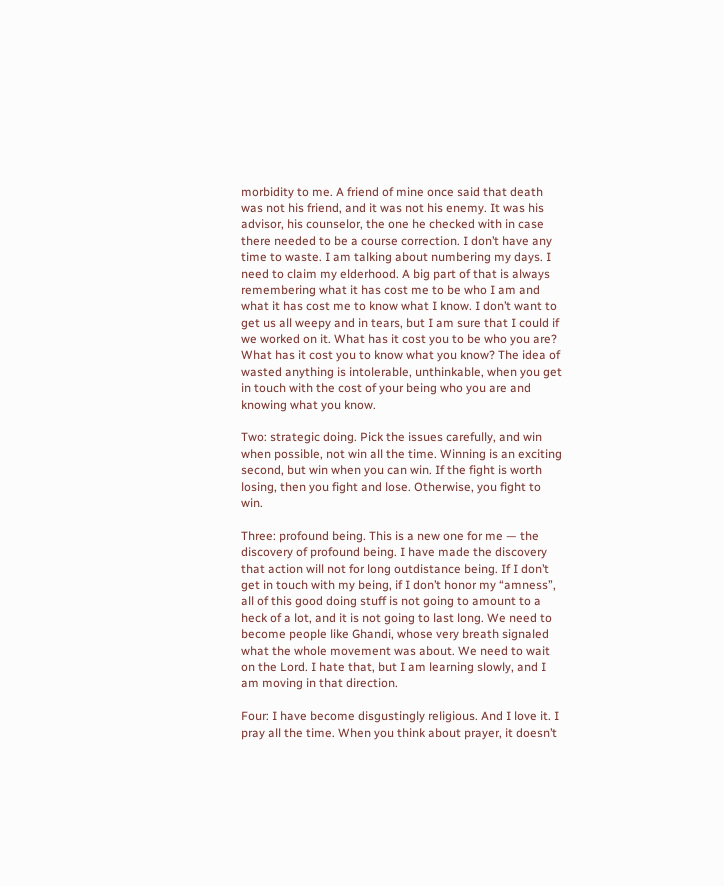morbidity to me. A friend of mine once said that death was not his friend, and it was not his enemy. It was his advisor, his counselor, the one he checked with in case there needed to be a course correction. I don’t have any time to waste. I am talking about numbering my days. I need to claim my elderhood. A big part of that is always remembering what it has cost me to be who I am and what it has cost me to know what I know. I don’t want to get us all weepy and in tears, but I am sure that I could if we worked on it. What has it cost you to be who you are? What has it cost you to know what you know? The idea of wasted anything is intolerable, unthinkable, when you get in touch with the cost of your being who you are and knowing what you know.

Two: strategic doing. Pick the issues carefully, and win when possible, not win all the time. Winning is an exciting second, but win when you can win. If the fight is worth losing, then you fight and lose. Otherwise, you fight to win.

Three: profound being. This is a new one for me — the discovery of profound being. I have made the discovery that action will not for long outdistance being. If I don’t get in touch with my being, if I don’t honor my “amness”, all of this good doing stuff is not going to amount to a heck of a lot, and it is not going to last long. We need to become people like Ghandi, whose very breath signaled what the whole movement was about. We need to wait on the Lord. I hate that, but I am learning slowly, and I am moving in that direction.

Four: I have become disgustingly religious. And I love it. I pray all the time. When you think about prayer, it doesn’t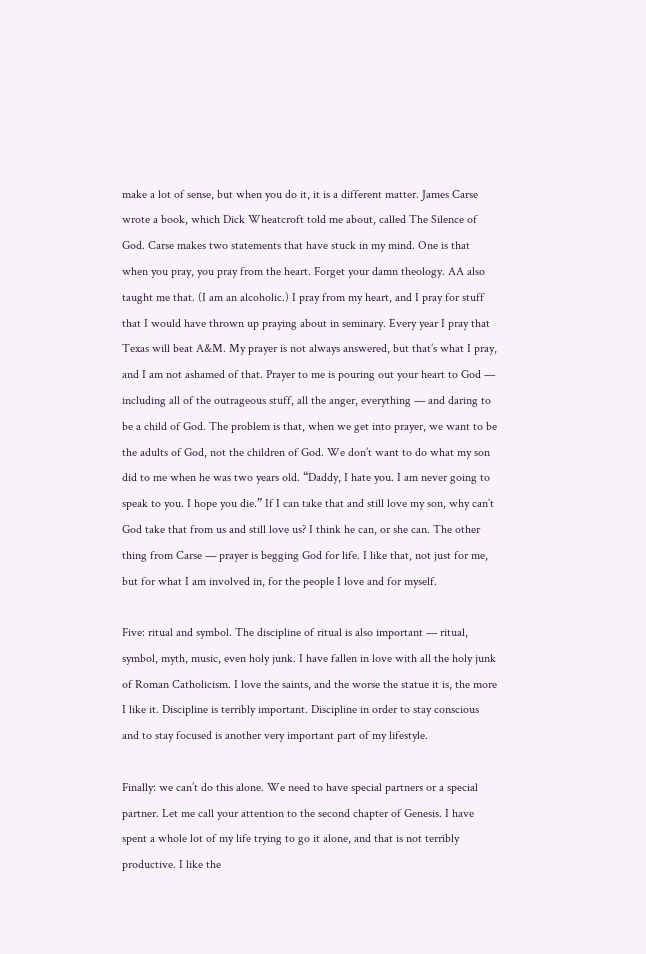make a lot of sense, but when you do it, it is a different matter. James Carse wrote a book, which Dick Wheatcroft told me about, called The Silence of God. Carse makes two statements that have stuck in my mind. One is that when you pray, you pray from the heart. Forget your damn theology. AA also taught me that. (I am an alcoholic.) I pray from my heart, and I pray for stuff that I would have thrown up praying about in seminary. Every year I pray that Texas will beat A&M. My prayer is not always answered, but that’s what I pray, and I am not ashamed of that. Prayer to me is pouring out your heart to God — including all of the outrageous stuff, all the anger, everything — and daring to be a child of God. The problem is that, when we get into prayer, we want to be the adults of God, not the children of God. We don’t want to do what my son did to me when he was two years old. “Daddy, I hate you. I am never going to speak to you. I hope you die.” If I can take that and still love my son, why can’t God take that from us and still love us? I think he can, or she can. The other thing from Carse — prayer is begging God for life. I like that, not just for me, but for what I am involved in, for the people I love and for myself.

Five: ritual and symbol. The discipline of ritual is also important — ritual, symbol, myth, music, even holy junk. I have fallen in love with all the holy junk of Roman Catholicism. I love the saints, and the worse the statue it is, the more I like it. Discipline is terribly important. Discipline in order to stay conscious and to stay focused is another very important part of my lifestyle.

Finally: we can’t do this alone. We need to have special partners or a special partner. Let me call your attention to the second chapter of Genesis. I have spent a whole lot of my life trying to go it alone, and that is not terribly productive. I like the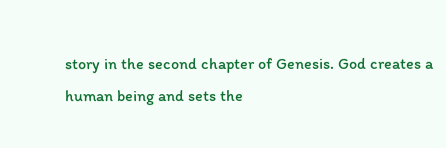story in the second chapter of Genesis. God creates a human being and sets the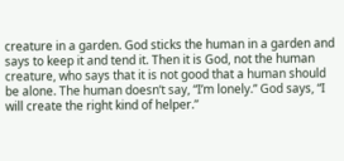creature in a garden. God sticks the human in a garden and says to keep it and tend it. Then it is God, not the human creature, who says that it is not good that a human should be alone. The human doesn’t say, “I’m lonely.” God says, “I will create the right kind of helper.”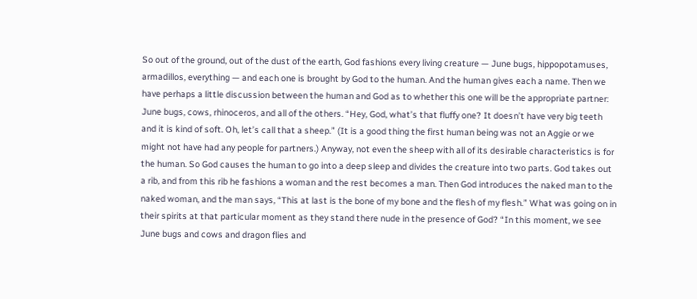So out of the ground, out of the dust of the earth, God fashions every living creature — June bugs, hippopotamuses, armadillos, everything — and each one is brought by God to the human. And the human gives each a name. Then we have perhaps a little discussion between the human and God as to whether this one will be the appropriate partner: June bugs, cows, rhinoceros, and all of the others. “Hey, God, what’s that fluffy one? It doesn’t have very big teeth and it is kind of soft. Oh, let’s call that a sheep.” (It is a good thing the first human being was not an Aggie or we might not have had any people for partners.) Anyway, not even the sheep with all of its desirable characteristics is for the human. So God causes the human to go into a deep sleep and divides the creature into two parts. God takes out a rib, and from this rib he fashions a woman and the rest becomes a man. Then God introduces the naked man to the naked woman, and the man says, “This at last is the bone of my bone and the flesh of my flesh.” What was going on in their spirits at that particular moment as they stand there nude in the presence of God? “In this moment, we see June bugs and cows and dragon flies and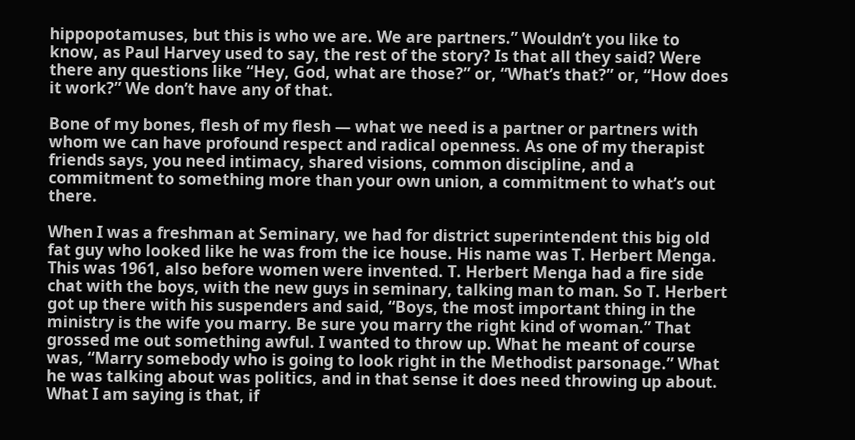hippopotamuses, but this is who we are. We are partners.” Wouldn’t you like to know, as Paul Harvey used to say, the rest of the story? Is that all they said? Were there any questions like “Hey, God, what are those?” or, “What’s that?” or, “How does it work?” We don’t have any of that.

Bone of my bones, flesh of my flesh — what we need is a partner or partners with whom we can have profound respect and radical openness. As one of my therapist friends says, you need intimacy, shared visions, common discipline, and a commitment to something more than your own union, a commitment to what’s out there.

When I was a freshman at Seminary, we had for district superintendent this big old fat guy who looked like he was from the ice house. His name was T. Herbert Menga. This was 1961, also before women were invented. T. Herbert Menga had a fire side chat with the boys, with the new guys in seminary, talking man to man. So T. Herbert got up there with his suspenders and said, “Boys, the most important thing in the ministry is the wife you marry. Be sure you marry the right kind of woman.” That grossed me out something awful. I wanted to throw up. What he meant of course was, “Marry somebody who is going to look right in the Methodist parsonage.” What he was talking about was politics, and in that sense it does need throwing up about. What I am saying is that, if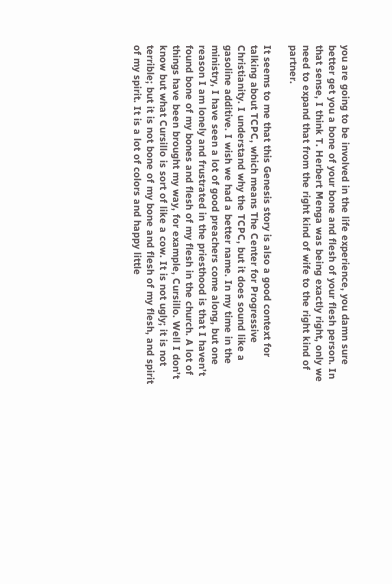you are going to be involved in the life experience, you damn sure better get you a bone of your bone and flesh of your flesh person. In that sense, I think T. Herbert Menga was being exactly right, only we need to expand that from the right kind of wife to the right kind of partner.

It seems to me that this Genesis story is also a good context for talking about TCPC, which means The Center for Progressive Christianity. I understand why the TCPC, but it does sound like a gasoline additive. I wish we had a better name. In my time in the ministry, I have seen a lot of good preachers come along, but one reason I am lonely and frustrated in the priesthood is that I haven’t found bone of my bones and flesh of my flesh in the church. A lot of things have been brought my way, for example, Cursillo. Well I don’t know but what Cursillo is sort of like a cow. It is not ugly; it is not terrible; but it is not bone of my bone and flesh of my flesh, and spirit of my spirit. It is a lot of colors and happy little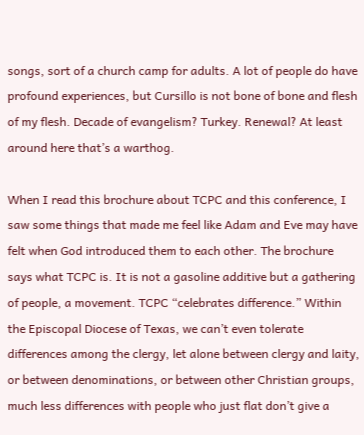songs, sort of a church camp for adults. A lot of people do have profound experiences, but Cursillo is not bone of bone and flesh of my flesh. Decade of evangelism? Turkey. Renewal? At least around here that’s a warthog.

When I read this brochure about TCPC and this conference, I saw some things that made me feel like Adam and Eve may have felt when God introduced them to each other. The brochure says what TCPC is. It is not a gasoline additive but a gathering of people, a movement. TCPC “celebrates difference.” Within the Episcopal Diocese of Texas, we can’t even tolerate differences among the clergy, let alone between clergy and laity, or between denominations, or between other Christian groups, much less differences with people who just flat don’t give a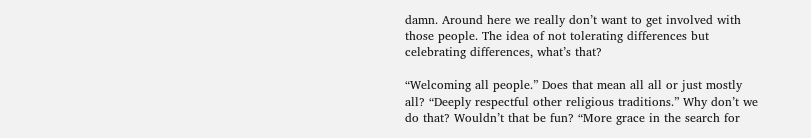damn. Around here we really don’t want to get involved with those people. The idea of not tolerating differences but celebrating differences, what’s that?

“Welcoming all people.” Does that mean all all or just mostly all? “Deeply respectful other religious traditions.” Why don’t we do that? Wouldn’t that be fun? “More grace in the search for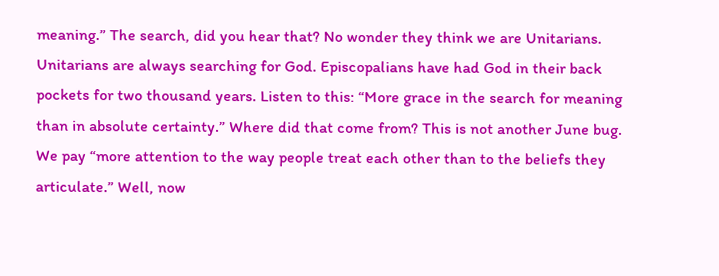meaning.” The search, did you hear that? No wonder they think we are Unitarians. Unitarians are always searching for God. Episcopalians have had God in their back pockets for two thousand years. Listen to this: “More grace in the search for meaning than in absolute certainty.” Where did that come from? This is not another June bug. We pay “more attention to the way people treat each other than to the beliefs they articulate.” Well, now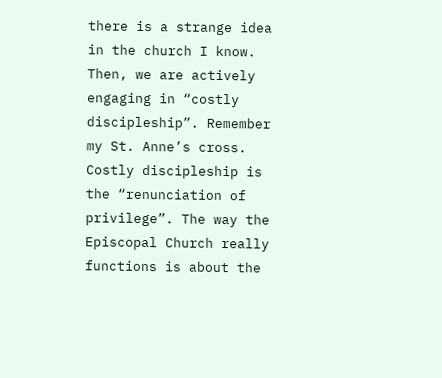there is a strange idea in the church I know. Then, we are actively engaging in “costly discipleship”. Remember my St. Anne’s cross. Costly discipleship is the “renunciation of privilege”. The way the Episcopal Church really functions is about the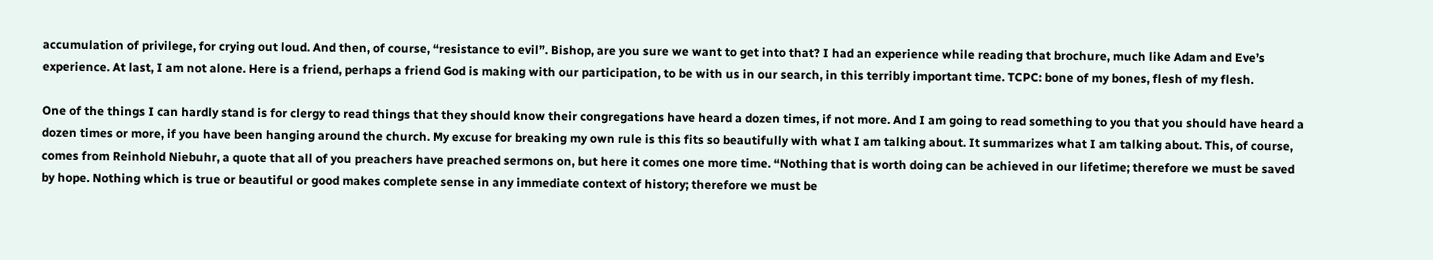accumulation of privilege, for crying out loud. And then, of course, “resistance to evil”. Bishop, are you sure we want to get into that? I had an experience while reading that brochure, much like Adam and Eve’s experience. At last, I am not alone. Here is a friend, perhaps a friend God is making with our participation, to be with us in our search, in this terribly important time. TCPC: bone of my bones, flesh of my flesh.

One of the things I can hardly stand is for clergy to read things that they should know their congregations have heard a dozen times, if not more. And I am going to read something to you that you should have heard a dozen times or more, if you have been hanging around the church. My excuse for breaking my own rule is this fits so beautifully with what I am talking about. It summarizes what I am talking about. This, of course, comes from Reinhold Niebuhr, a quote that all of you preachers have preached sermons on, but here it comes one more time. “Nothing that is worth doing can be achieved in our lifetime; therefore we must be saved by hope. Nothing which is true or beautiful or good makes complete sense in any immediate context of history; therefore we must be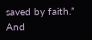saved by faith.” And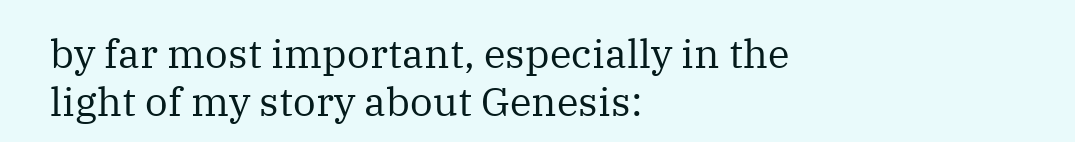by far most important, especially in the light of my story about Genesis: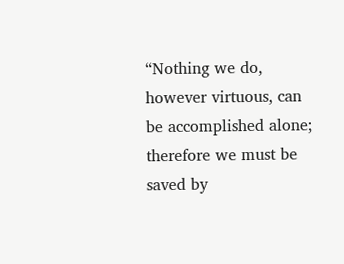“Nothing we do, however virtuous, can be accomplished alone; therefore we must be saved by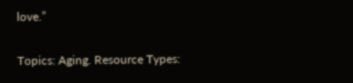love.”

Topics: Aging. Resource Types: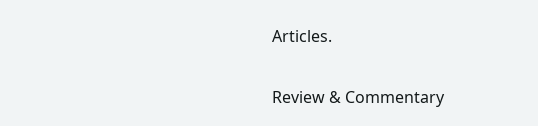Articles.

Review & Commentary